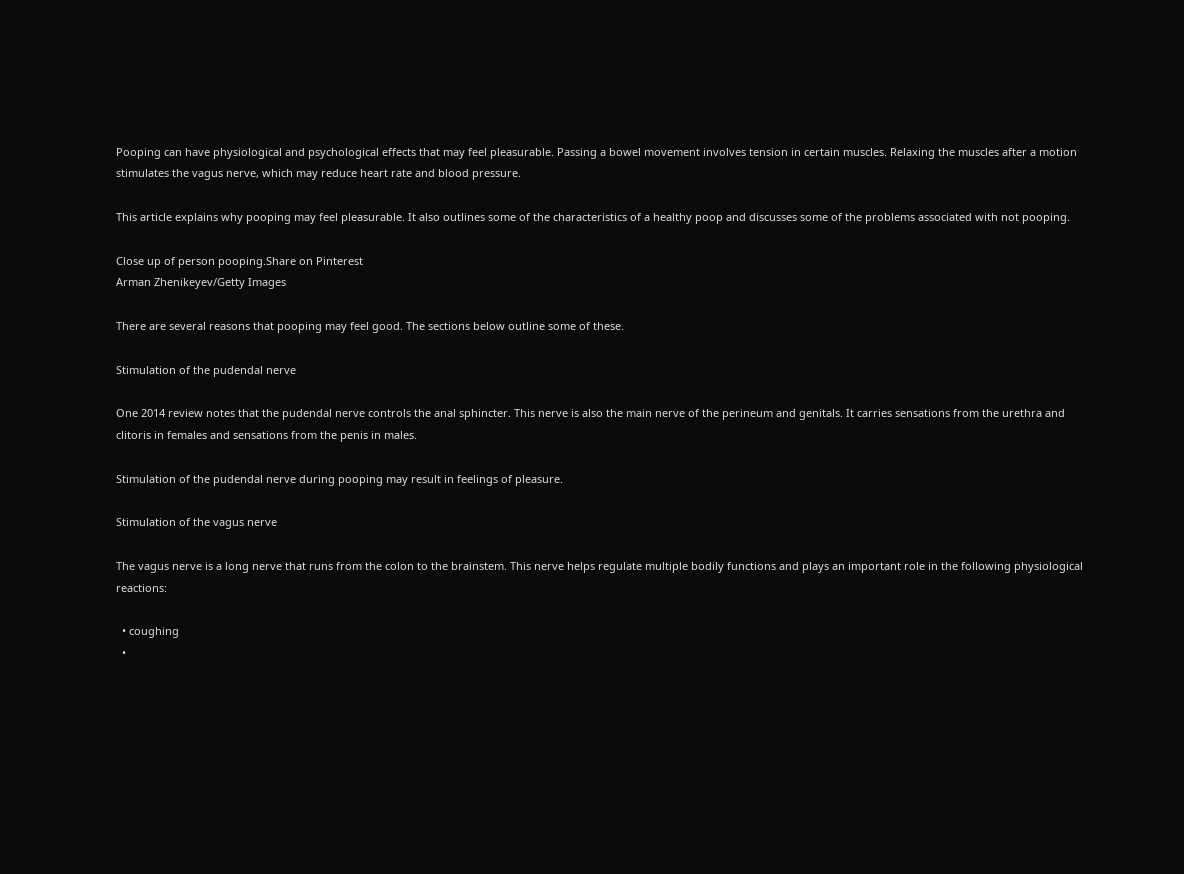Pooping can have physiological and psychological effects that may feel pleasurable. Passing a bowel movement involves tension in certain muscles. Relaxing the muscles after a motion stimulates the vagus nerve, which may reduce heart rate and blood pressure.

This article explains why pooping may feel pleasurable. It also outlines some of the characteristics of a healthy poop and discusses some of the problems associated with not pooping.

Close up of person pooping.Share on Pinterest
Arman Zhenikeyev/Getty Images

There are several reasons that pooping may feel good. The sections below outline some of these.

Stimulation of the pudendal nerve

One 2014 review notes that the pudendal nerve controls the anal sphincter. This nerve is also the main nerve of the perineum and genitals. It carries sensations from the urethra and clitoris in females and sensations from the penis in males.

Stimulation of the pudendal nerve during pooping may result in feelings of pleasure.

Stimulation of the vagus nerve

The vagus nerve is a long nerve that runs from the colon to the brainstem. This nerve helps regulate multiple bodily functions and plays an important role in the following physiological reactions:

  • coughing
  •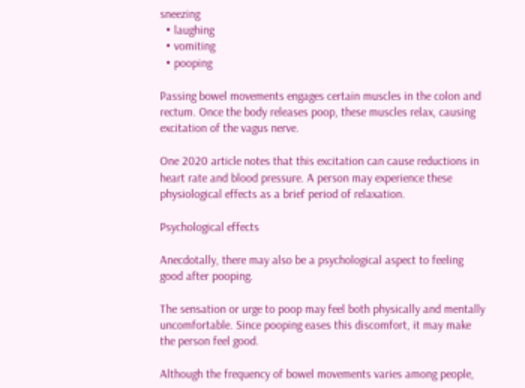sneezing
  • laughing
  • vomiting
  • pooping

Passing bowel movements engages certain muscles in the colon and rectum. Once the body releases poop, these muscles relax, causing excitation of the vagus nerve.

One 2020 article notes that this excitation can cause reductions in heart rate and blood pressure. A person may experience these physiological effects as a brief period of relaxation.

Psychological effects

Anecdotally, there may also be a psychological aspect to feeling good after pooping.

The sensation or urge to poop may feel both physically and mentally uncomfortable. Since pooping eases this discomfort, it may make the person feel good.

Although the frequency of bowel movements varies among people,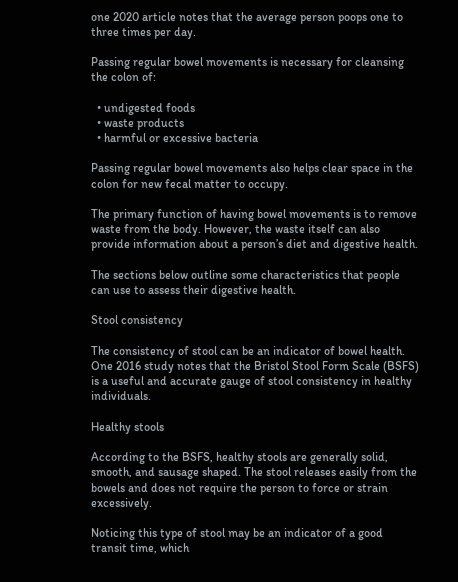one 2020 article notes that the average person poops one to three times per day.

Passing regular bowel movements is necessary for cleansing the colon of:

  • undigested foods
  • waste products
  • harmful or excessive bacteria

Passing regular bowel movements also helps clear space in the colon for new fecal matter to occupy.

The primary function of having bowel movements is to remove waste from the body. However, the waste itself can also provide information about a person’s diet and digestive health.

The sections below outline some characteristics that people can use to assess their digestive health.

Stool consistency

The consistency of stool can be an indicator of bowel health. One 2016 study notes that the Bristol Stool Form Scale (BSFS) is a useful and accurate gauge of stool consistency in healthy individuals.

Healthy stools

According to the BSFS, healthy stools are generally solid, smooth, and sausage shaped. The stool releases easily from the bowels and does not require the person to force or strain excessively.

Noticing this type of stool may be an indicator of a good transit time, which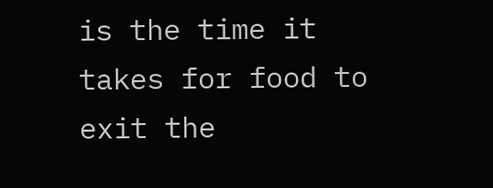is the time it takes for food to exit the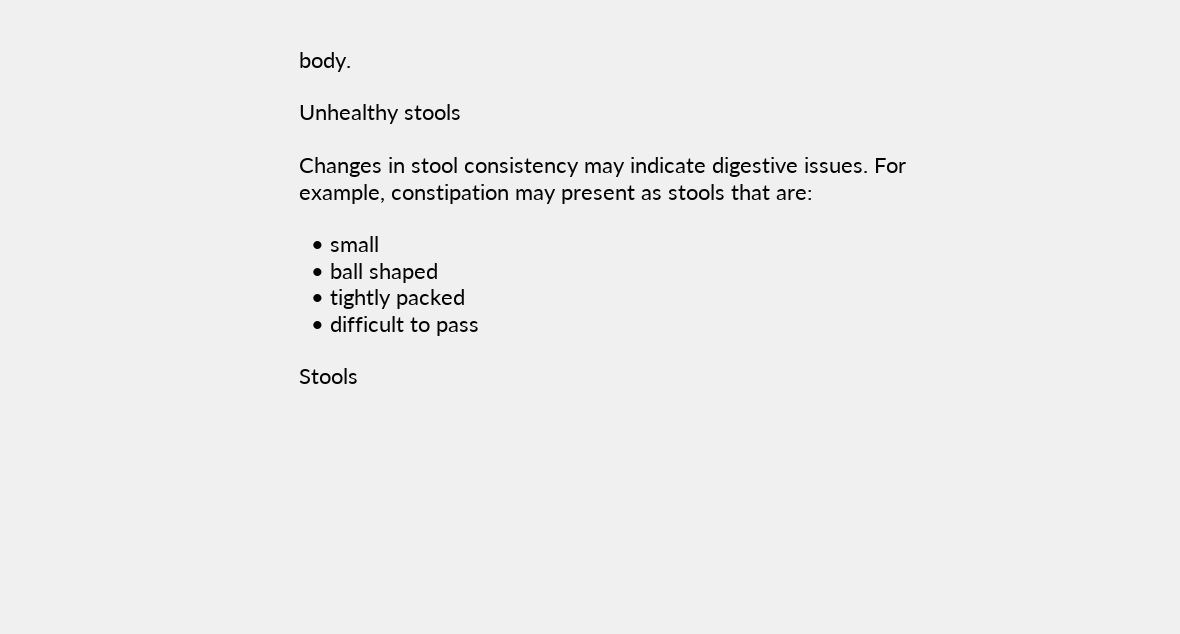body.

Unhealthy stools

Changes in stool consistency may indicate digestive issues. For example, constipation may present as stools that are:

  • small
  • ball shaped
  • tightly packed
  • difficult to pass

Stools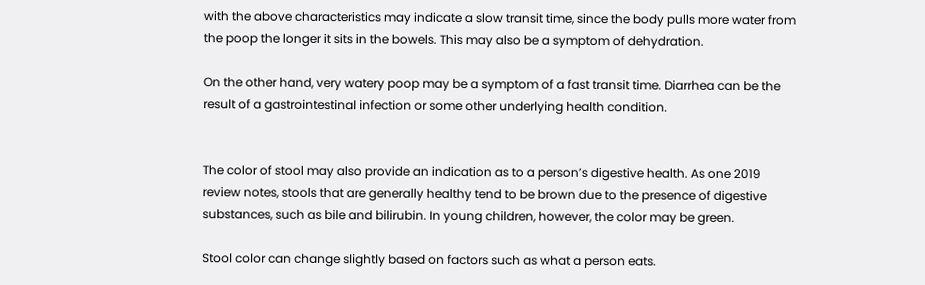with the above characteristics may indicate a slow transit time, since the body pulls more water from the poop the longer it sits in the bowels. This may also be a symptom of dehydration.

On the other hand, very watery poop may be a symptom of a fast transit time. Diarrhea can be the result of a gastrointestinal infection or some other underlying health condition.


The color of stool may also provide an indication as to a person’s digestive health. As one 2019 review notes, stools that are generally healthy tend to be brown due to the presence of digestive substances, such as bile and bilirubin. In young children, however, the color may be green.

Stool color can change slightly based on factors such as what a person eats.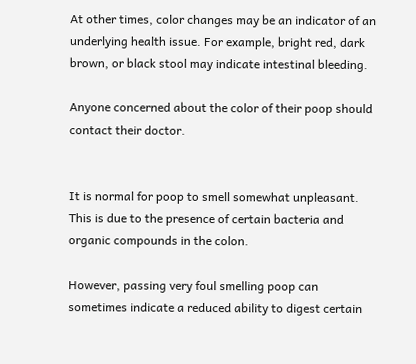At other times, color changes may be an indicator of an underlying health issue. For example, bright red, dark brown, or black stool may indicate intestinal bleeding.

Anyone concerned about the color of their poop should contact their doctor.


It is normal for poop to smell somewhat unpleasant. This is due to the presence of certain bacteria and organic compounds in the colon.

However, passing very foul smelling poop can sometimes indicate a reduced ability to digest certain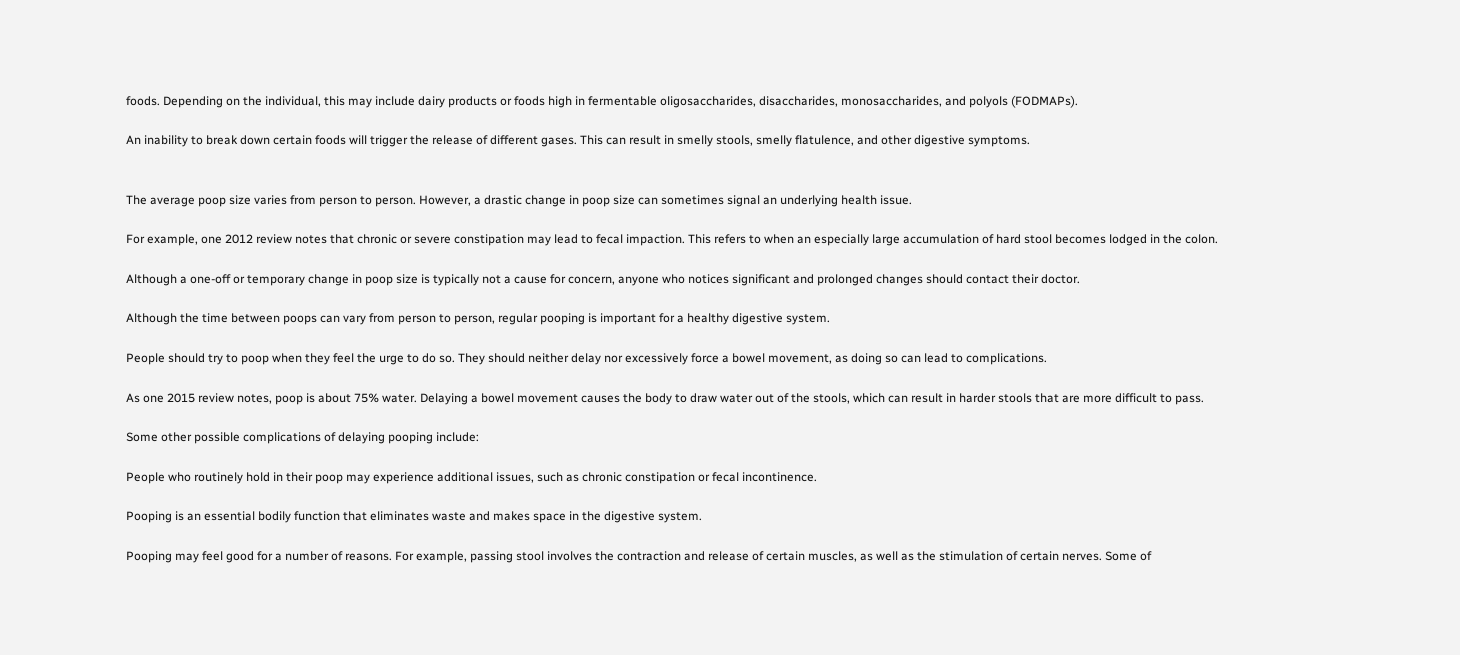foods. Depending on the individual, this may include dairy products or foods high in fermentable oligosaccharides, disaccharides, monosaccharides, and polyols (FODMAPs).

An inability to break down certain foods will trigger the release of different gases. This can result in smelly stools, smelly flatulence, and other digestive symptoms.


The average poop size varies from person to person. However, a drastic change in poop size can sometimes signal an underlying health issue.

For example, one 2012 review notes that chronic or severe constipation may lead to fecal impaction. This refers to when an especially large accumulation of hard stool becomes lodged in the colon.

Although a one-off or temporary change in poop size is typically not a cause for concern, anyone who notices significant and prolonged changes should contact their doctor.

Although the time between poops can vary from person to person, regular pooping is important for a healthy digestive system.

People should try to poop when they feel the urge to do so. They should neither delay nor excessively force a bowel movement, as doing so can lead to complications.

As one 2015 review notes, poop is about 75% water. Delaying a bowel movement causes the body to draw water out of the stools, which can result in harder stools that are more difficult to pass.

Some other possible complications of delaying pooping include:

People who routinely hold in their poop may experience additional issues, such as chronic constipation or fecal incontinence.

Pooping is an essential bodily function that eliminates waste and makes space in the digestive system.

Pooping may feel good for a number of reasons. For example, passing stool involves the contraction and release of certain muscles, as well as the stimulation of certain nerves. Some of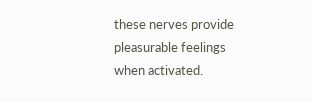these nerves provide pleasurable feelings when activated.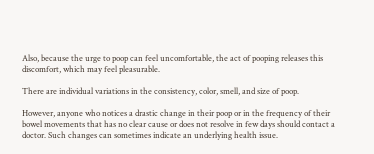Also, because the urge to poop can feel uncomfortable, the act of pooping releases this discomfort, which may feel pleasurable.

There are individual variations in the consistency, color, smell, and size of poop.

However, anyone who notices a drastic change in their poop or in the frequency of their bowel movements that has no clear cause or does not resolve in few days should contact a doctor. Such changes can sometimes indicate an underlying health issue.